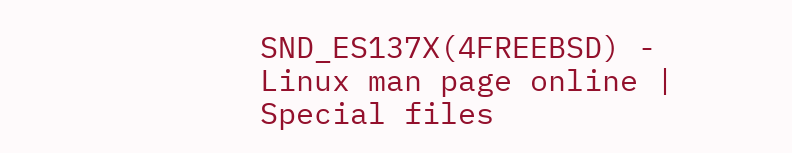SND_ES137X(4FREEBSD) - Linux man page online | Special files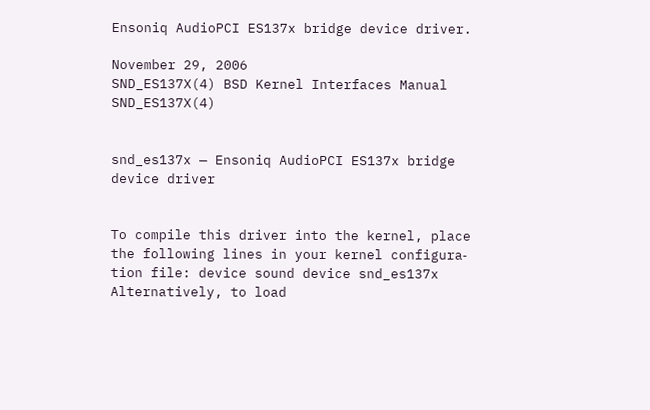Ensoniq AudioPCI ES137x bridge device driver.

November 29, 2006
SND_ES137X(4) BSD Kernel Interfaces Manual SND_ES137X(4)


snd_es137x — Ensoniq AudioPCI ES137x bridge device driver


To compile this driver into the kernel, place the following lines in your kernel configura‐ tion file: device sound device snd_es137x Alternatively, to load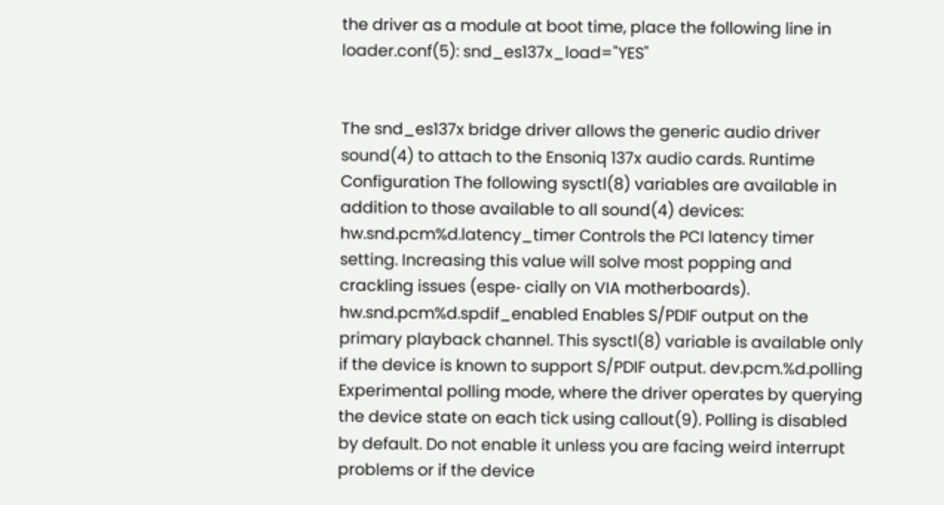the driver as a module at boot time, place the following line in loader.conf(5): snd_es137x_load="YES"


The snd_es137x bridge driver allows the generic audio driver sound(4) to attach to the Ensoniq 137x audio cards. Runtime Configuration The following sysctl(8) variables are available in addition to those available to all sound(4) devices: hw.snd.pcm%d.latency_timer Controls the PCI latency timer setting. Increasing this value will solve most popping and crackling issues (espe‐ cially on VIA motherboards). hw.snd.pcm%d.spdif_enabled Enables S/PDIF output on the primary playback channel. This sysctl(8) variable is available only if the device is known to support S/PDIF output. dev.pcm.%d.polling Experimental polling mode, where the driver operates by querying the device state on each tick using callout(9). Polling is disabled by default. Do not enable it unless you are facing weird interrupt problems or if the device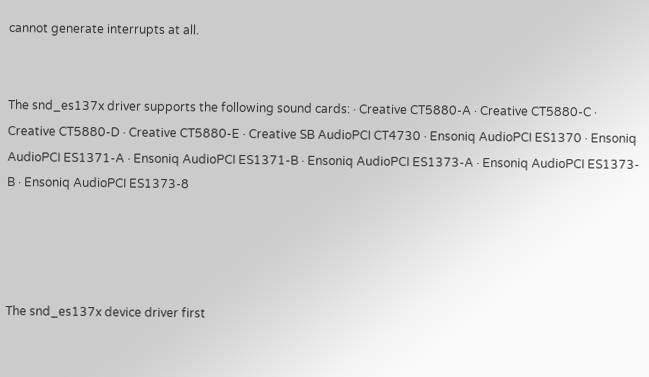cannot generate interrupts at all.


The snd_es137x driver supports the following sound cards: · Creative CT5880-A · Creative CT5880-C · Creative CT5880-D · Creative CT5880-E · Creative SB AudioPCI CT4730 · Ensoniq AudioPCI ES1370 · Ensoniq AudioPCI ES1371-A · Ensoniq AudioPCI ES1371-B · Ensoniq AudioPCI ES1373-A · Ensoniq AudioPCI ES1373-B · Ensoniq AudioPCI ES1373-8




The snd_es137x device driver first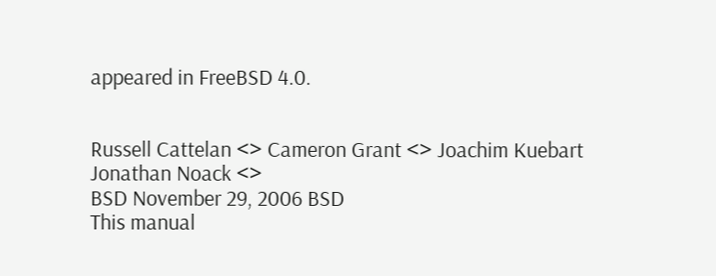appeared in FreeBSD 4.0.


Russell Cattelan <> Cameron Grant <> Joachim Kuebart Jonathan Noack <>
BSD November 29, 2006 BSD
This manual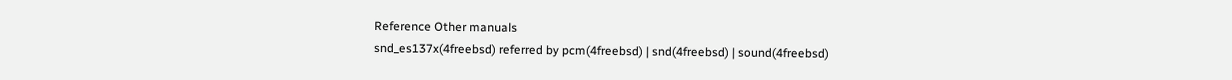Reference Other manuals
snd_es137x(4freebsd) referred by pcm(4freebsd) | snd(4freebsd) | sound(4freebsd)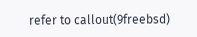refer to callout(9freebsd)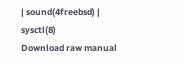| sound(4freebsd) | sysctl(8)
Download raw manual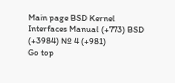Main page BSD Kernel Interfaces Manual (+773) BSD (+3984) № 4 (+981)
Go top